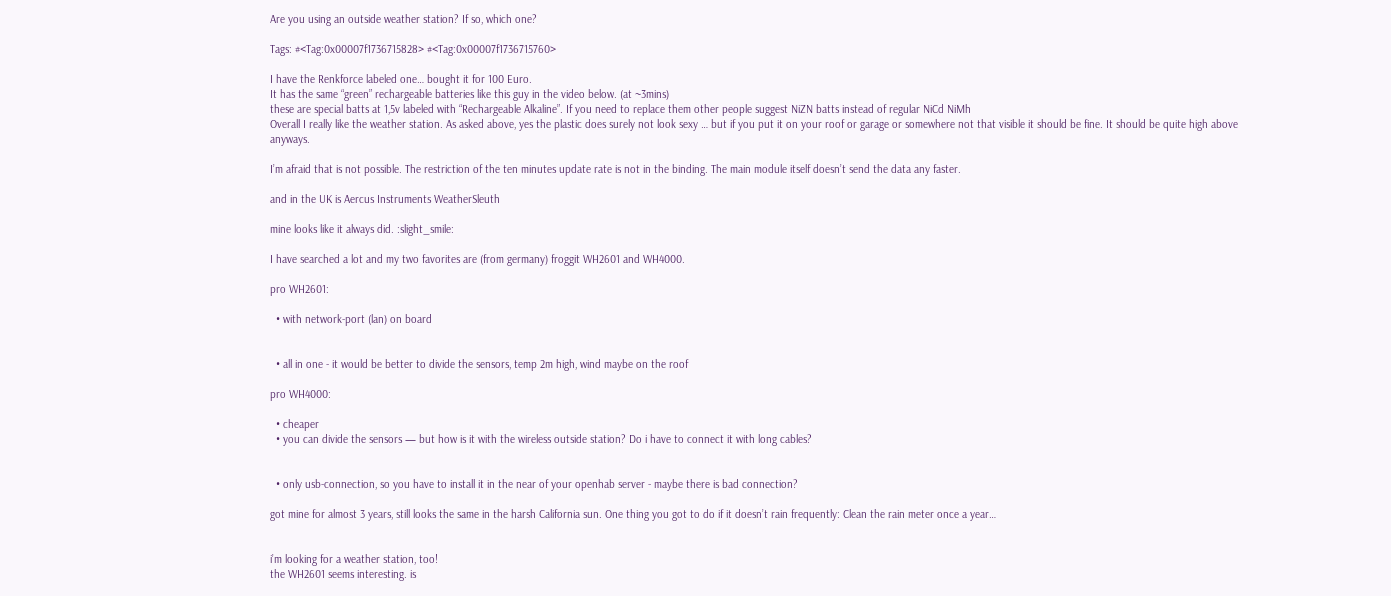Are you using an outside weather station? If so, which one?

Tags: #<Tag:0x00007f1736715828> #<Tag:0x00007f1736715760>

I have the Renkforce labeled one… bought it for 100 Euro.
It has the same “green” rechargeable batteries like this guy in the video below. (at ~3mins)
these are special batts at 1,5v labeled with “Rechargeable Alkaline”. If you need to replace them other people suggest NiZN batts instead of regular NiCd NiMh
Overall I really like the weather station. As asked above, yes the plastic does surely not look sexy … but if you put it on your roof or garage or somewhere not that visible it should be fine. It should be quite high above anyways.

I’m afraid that is not possible. The restriction of the ten minutes update rate is not in the binding. The main module itself doesn’t send the data any faster.

and in the UK is Aercus Instruments WeatherSleuth

mine looks like it always did. :slight_smile:

I have searched a lot and my two favorites are (from germany) froggit WH2601 and WH4000.

pro WH2601:

  • with network-port (lan) on board


  • all in one - it would be better to divide the sensors, temp 2m high, wind maybe on the roof

pro WH4000:

  • cheaper
  • you can divide the sensors — but how is it with the wireless outside station? Do i have to connect it with long cables?


  • only usb-connection, so you have to install it in the near of your openhab server - maybe there is bad connection?

got mine for almost 3 years, still looks the same in the harsh California sun. One thing you got to do if it doesn’t rain frequently: Clean the rain meter once a year…


i’m looking for a weather station, too!
the WH2601 seems interesting. is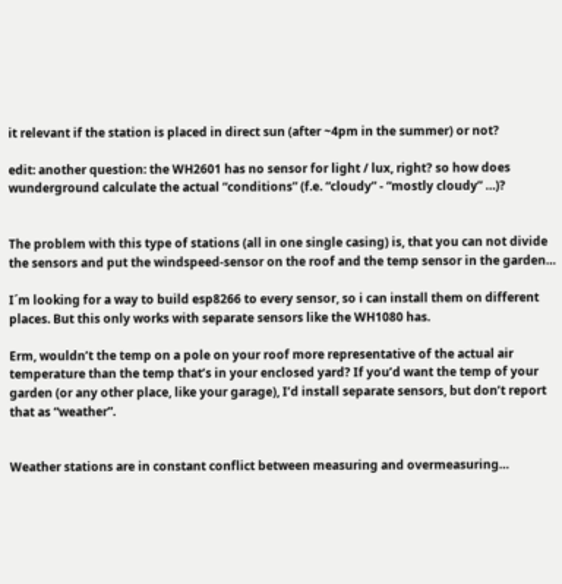it relevant if the station is placed in direct sun (after ~4pm in the summer) or not?

edit: another question: the WH2601 has no sensor for light / lux, right? so how does wunderground calculate the actual “conditions” (f.e. “cloudy” - “mostly cloudy” …)?


The problem with this type of stations (all in one single casing) is, that you can not divide the sensors and put the windspeed-sensor on the roof and the temp sensor in the garden…

I´m looking for a way to build esp8266 to every sensor, so i can install them on different places. But this only works with separate sensors like the WH1080 has.

Erm, wouldn’t the temp on a pole on your roof more representative of the actual air temperature than the temp that’s in your enclosed yard? If you’d want the temp of your garden (or any other place, like your garage), I’d install separate sensors, but don’t report that as “weather”.


Weather stations are in constant conflict between measuring and overmeasuring…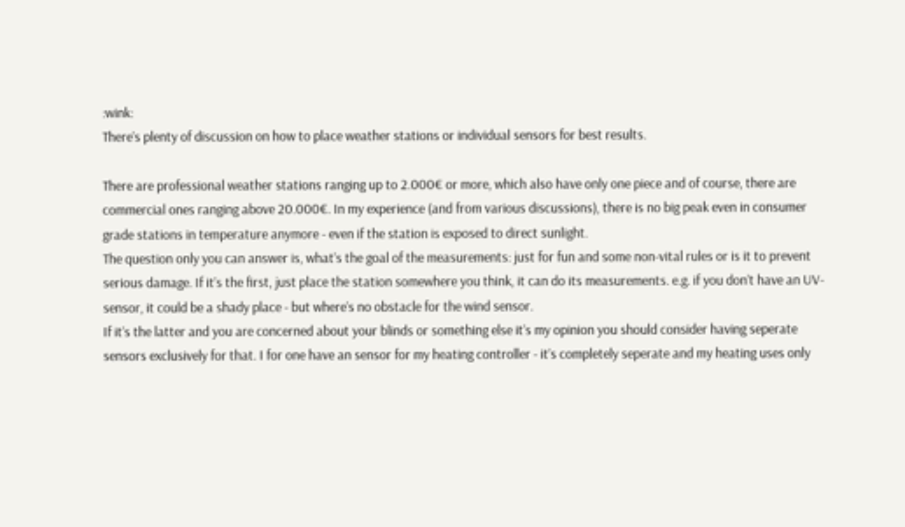:wink:
There’s plenty of discussion on how to place weather stations or individual sensors for best results.

There are professional weather stations ranging up to 2.000€ or more, which also have only one piece and of course, there are commercial ones ranging above 20.000€. In my experience (and from various discussions), there is no big peak even in consumer grade stations in temperature anymore - even if the station is exposed to direct sunlight.
The question only you can answer is, what’s the goal of the measurements: just for fun and some non-vital rules or is it to prevent serious damage. If it’s the first, just place the station somewhere you think, it can do its measurements. e.g. if you don’t have an UV-sensor, it could be a shady place - but where’s no obstacle for the wind sensor.
If it’s the latter and you are concerned about your blinds or something else it’s my opinion you should consider having seperate sensors exclusively for that. I for one have an sensor for my heating controller - it’s completely seperate and my heating uses only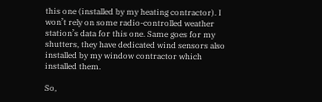this one (installed by my heating contractor). I won’t rely on some radio-controlled weather station’s data for this one. Same goes for my shutters, they have dedicated wind sensors also installed by my window contractor which installed them.

So,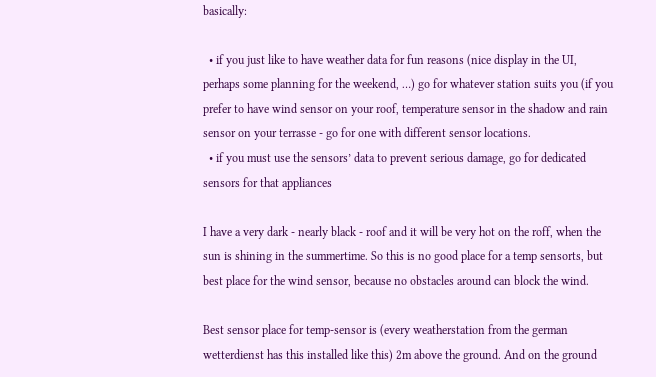basically:

  • if you just like to have weather data for fun reasons (nice display in the UI, perhaps some planning for the weekend, …) go for whatever station suits you (if you prefer to have wind sensor on your roof, temperature sensor in the shadow and rain sensor on your terrasse - go for one with different sensor locations.
  • if you must use the sensors’ data to prevent serious damage, go for dedicated sensors for that appliances

I have a very dark - nearly black - roof and it will be very hot on the roff, when the sun is shining in the summertime. So this is no good place for a temp sensorts, but best place for the wind sensor, because no obstacles around can block the wind.

Best sensor place for temp-sensor is (every weatherstation from the german wetterdienst has this installed like this) 2m above the ground. And on the ground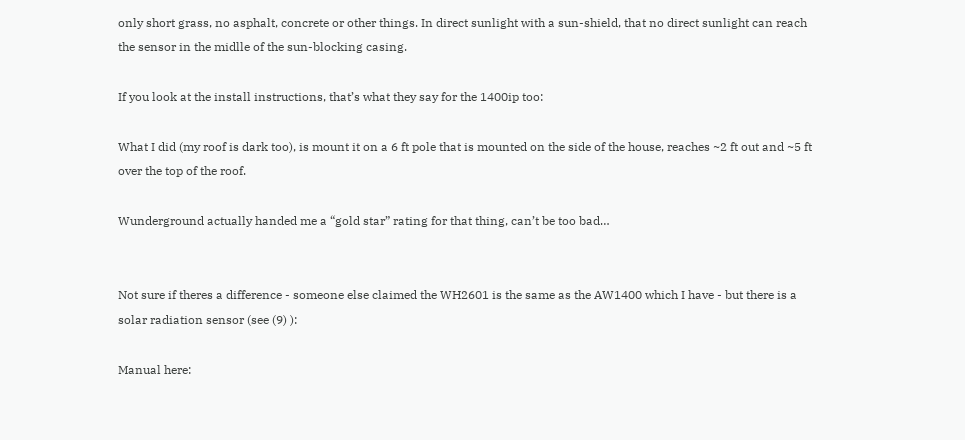only short grass, no asphalt, concrete or other things. In direct sunlight with a sun-shield, that no direct sunlight can reach the sensor in the midlle of the sun-blocking casing.

If you look at the install instructions, that’s what they say for the 1400ip too:

What I did (my roof is dark too), is mount it on a 6 ft pole that is mounted on the side of the house, reaches ~2 ft out and ~5 ft over the top of the roof.

Wunderground actually handed me a “gold star” rating for that thing, can’t be too bad…


Not sure if theres a difference - someone else claimed the WH2601 is the same as the AW1400 which I have - but there is a solar radiation sensor (see (9) ):

Manual here: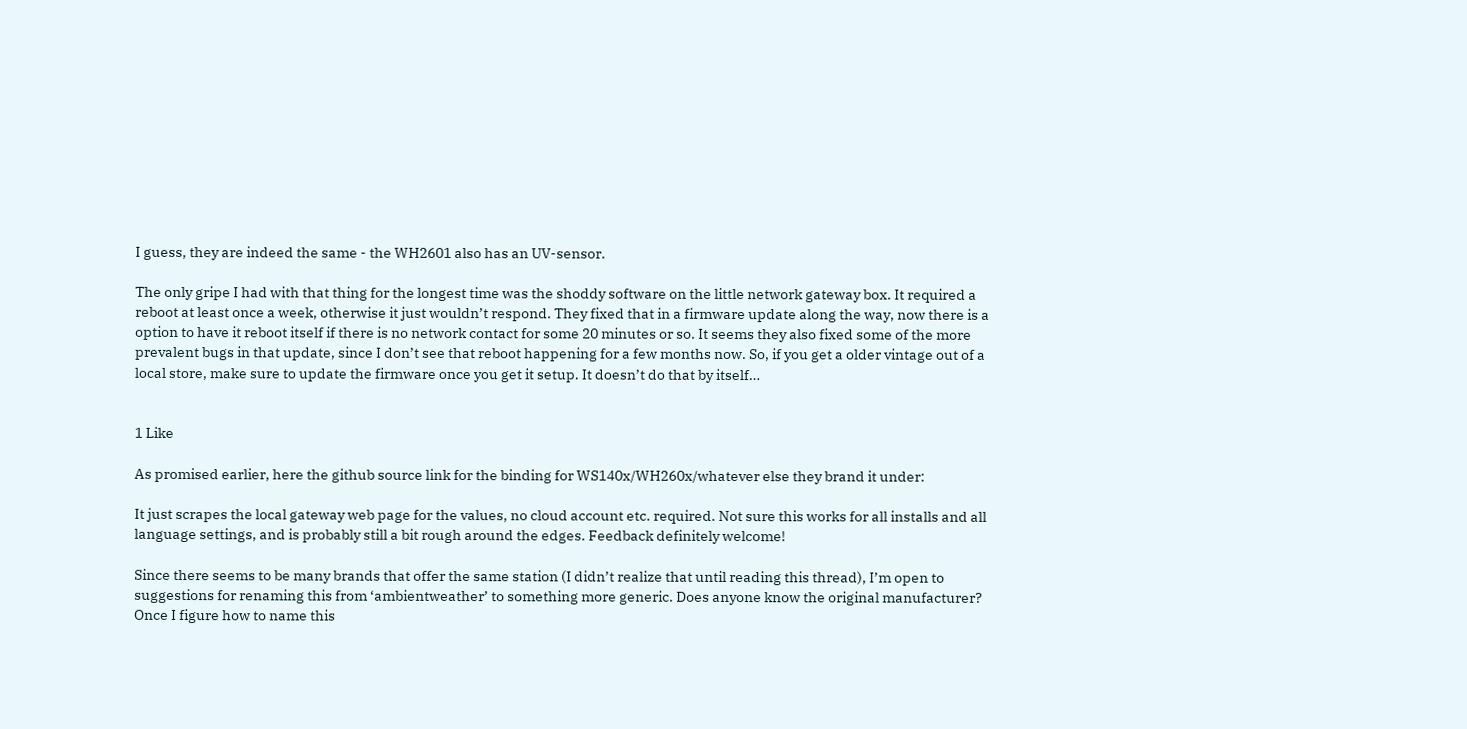I guess, they are indeed the same - the WH2601 also has an UV-sensor.

The only gripe I had with that thing for the longest time was the shoddy software on the little network gateway box. It required a reboot at least once a week, otherwise it just wouldn’t respond. They fixed that in a firmware update along the way, now there is a option to have it reboot itself if there is no network contact for some 20 minutes or so. It seems they also fixed some of the more prevalent bugs in that update, since I don’t see that reboot happening for a few months now. So, if you get a older vintage out of a local store, make sure to update the firmware once you get it setup. It doesn’t do that by itself…


1 Like

As promised earlier, here the github source link for the binding for WS140x/WH260x/whatever else they brand it under:

It just scrapes the local gateway web page for the values, no cloud account etc. required. Not sure this works for all installs and all language settings, and is probably still a bit rough around the edges. Feedback definitely welcome!

Since there seems to be many brands that offer the same station (I didn’t realize that until reading this thread), I’m open to suggestions for renaming this from ‘ambientweather’ to something more generic. Does anyone know the original manufacturer? Once I figure how to name this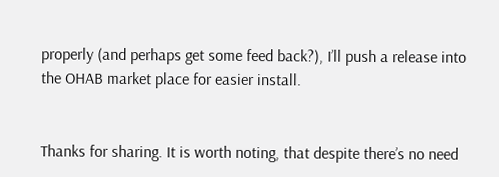properly (and perhaps get some feed back?), I’ll push a release into the OHAB market place for easier install.


Thanks for sharing. It is worth noting, that despite there’s no need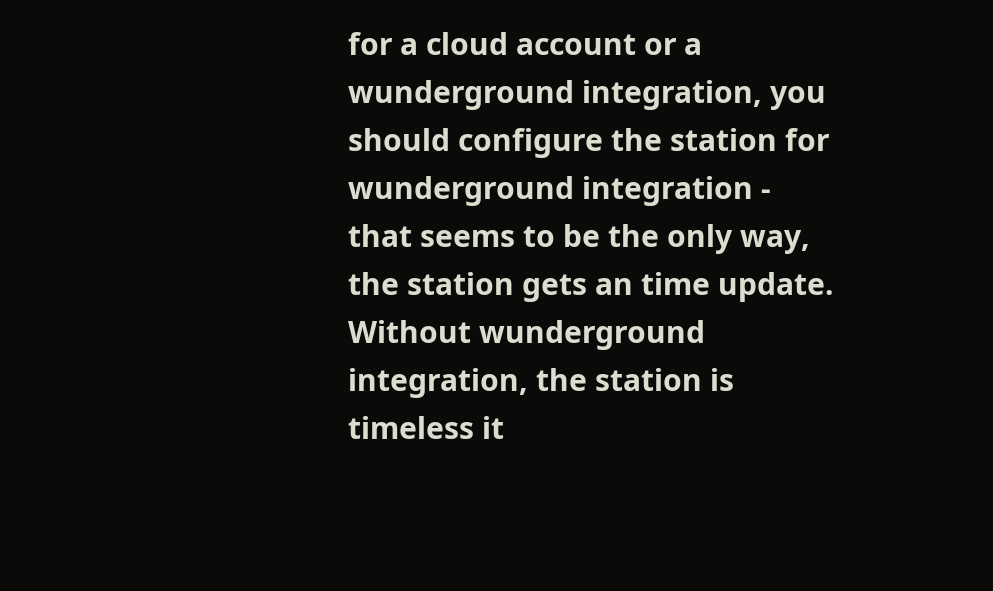for a cloud account or a wunderground integration, you should configure the station for wunderground integration - that seems to be the only way, the station gets an time update.
Without wunderground integration, the station is timeless it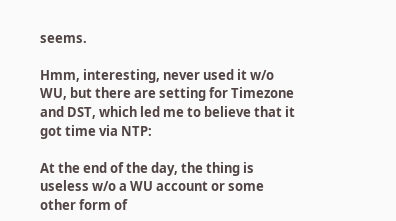seems.

Hmm, interesting, never used it w/o WU, but there are setting for Timezone and DST, which led me to believe that it got time via NTP:

At the end of the day, the thing is useless w/o a WU account or some other form of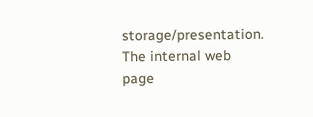storage/presentation. The internal web page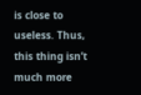is close to useless. Thus, this thing isn’t much more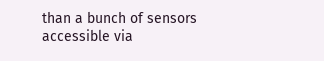than a bunch of sensors accessible via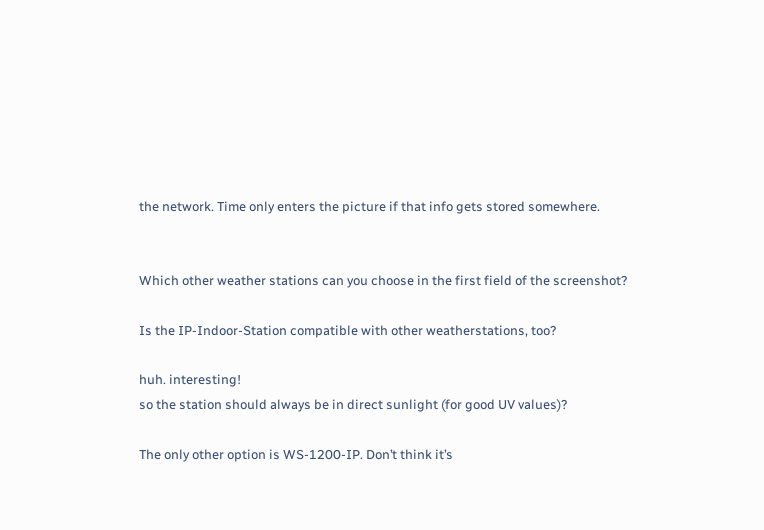the network. Time only enters the picture if that info gets stored somewhere.


Which other weather stations can you choose in the first field of the screenshot?

Is the IP-Indoor-Station compatible with other weatherstations, too?

huh. interesting!
so the station should always be in direct sunlight (for good UV values)?

The only other option is WS-1200-IP. Don’t think it’s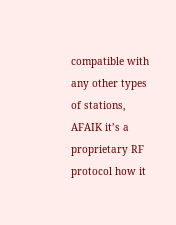compatible with any other types of stations, AFAIK it’s a proprietary RF protocol how it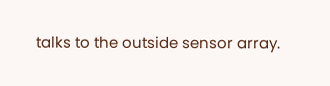talks to the outside sensor array.